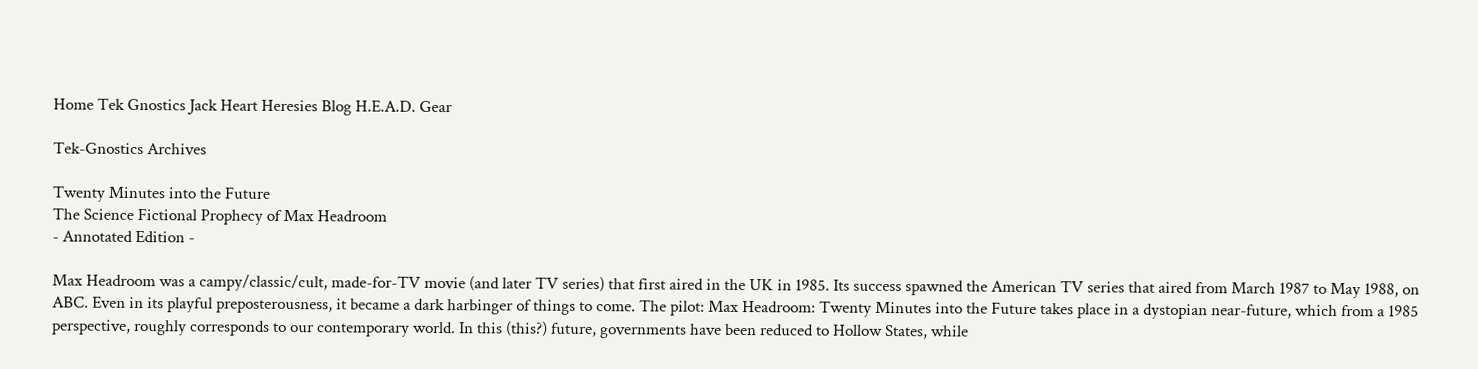Home Tek Gnostics Jack Heart Heresies Blog H.E.A.D. Gear

Tek-Gnostics Archives

Twenty Minutes into the Future
The Science Fictional Prophecy of Max Headroom
- Annotated Edition -

Max Headroom was a campy/classic/cult, made-for-TV movie (and later TV series) that first aired in the UK in 1985. Its success spawned the American TV series that aired from March 1987 to May 1988, on ABC. Even in its playful preposterousness, it became a dark harbinger of things to come. The pilot: Max Headroom: Twenty Minutes into the Future takes place in a dystopian near-future, which from a 1985 perspective, roughly corresponds to our contemporary world. In this (this?) future, governments have been reduced to Hollow States, while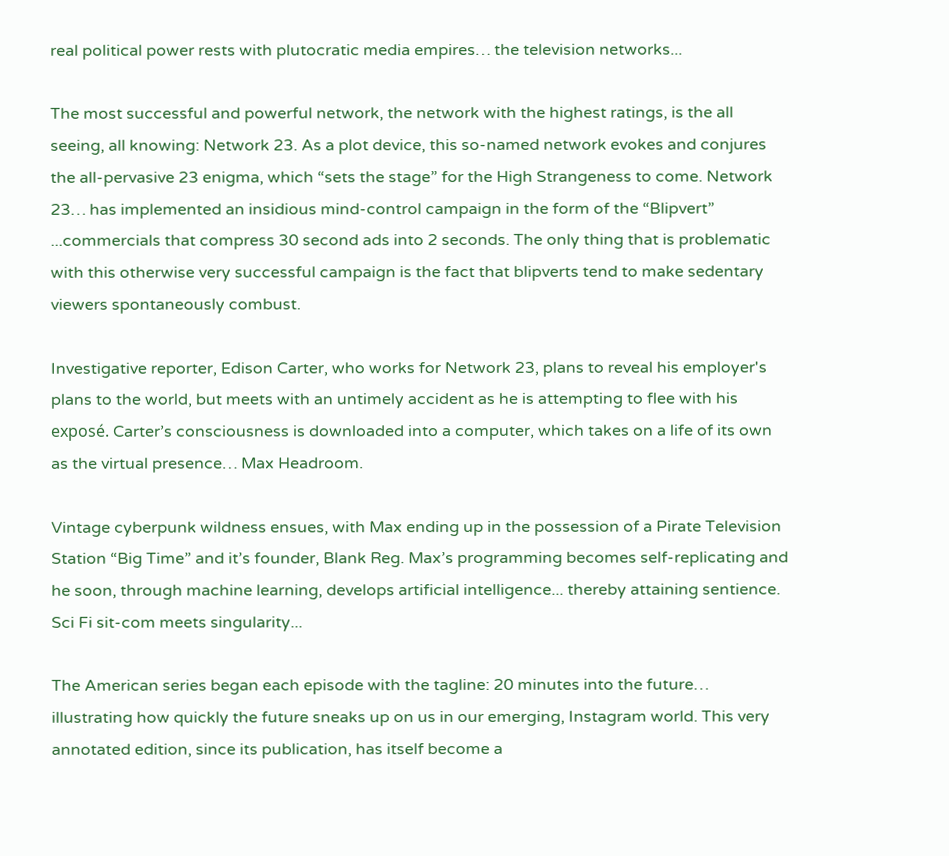real political power rests with plutocratic media empires… the television networks...

The most successful and powerful network, the network with the highest ratings, is the all seeing, all knowing: Network 23. As a plot device, this so-named network evokes and conjures the all-pervasive 23 enigma, which “sets the stage” for the High Strangeness to come. Network 23… has implemented an insidious mind-control campaign in the form of the “Blipvert” ...commercials that compress 30 second ads into 2 seconds. The only thing that is problematic with this otherwise very successful campaign is the fact that blipverts tend to make sedentary viewers spontaneously combust.

Investigative reporter, Edison Carter, who works for Network 23, plans to reveal his employer's plans to the world, but meets with an untimely accident as he is attempting to flee with his exposé. Carter’s consciousness is downloaded into a computer, which takes on a life of its own as the virtual presence… Max Headroom.

Vintage cyberpunk wildness ensues, with Max ending up in the possession of a Pirate Television Station “Big Time” and it’s founder, Blank Reg. Max’s programming becomes self-replicating and he soon, through machine learning, develops artificial intelligence... thereby attaining sentience. Sci Fi sit-com meets singularity...

The American series began each episode with the tagline: 20 minutes into the future… illustrating how quickly the future sneaks up on us in our emerging, Instagram world. This very annotated edition, since its publication, has itself become a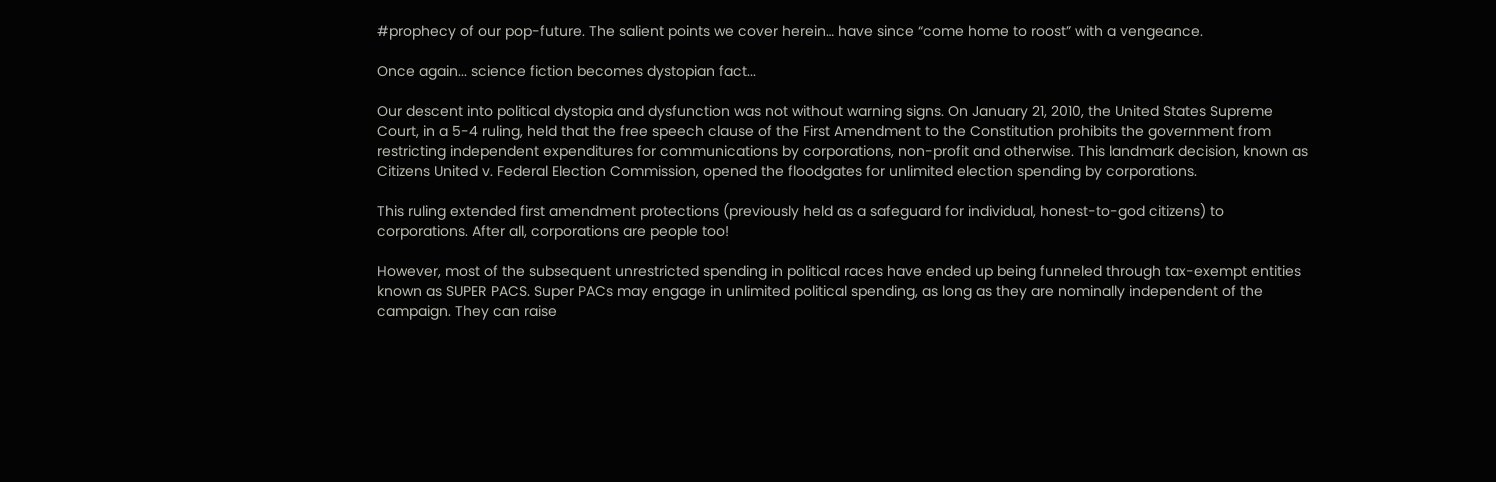#prophecy of our pop-future. The salient points we cover herein… have since “come home to roost” with a vengeance.

Once again... science fiction becomes dystopian fact...

Our descent into political dystopia and dysfunction was not without warning signs. On January 21, 2010, the United States Supreme Court, in a 5-4 ruling, held that the free speech clause of the First Amendment to the Constitution prohibits the government from restricting independent expenditures for communications by corporations, non-profit and otherwise. This landmark decision, known as Citizens United v. Federal Election Commission, opened the floodgates for unlimited election spending by corporations.

This ruling extended first amendment protections (previously held as a safeguard for individual, honest-to-god citizens) to corporations. After all, corporations are people too!

However, most of the subsequent unrestricted spending in political races have ended up being funneled through tax-exempt entities known as SUPER PACS. Super PACs may engage in unlimited political spending, as long as they are nominally independent of the campaign. They can raise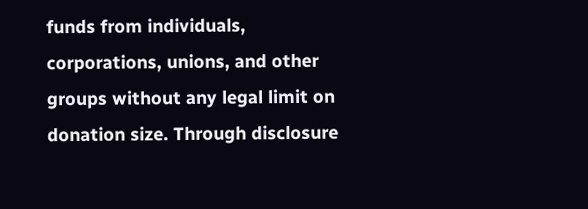funds from individuals, corporations, unions, and other groups without any legal limit on donation size. Through disclosure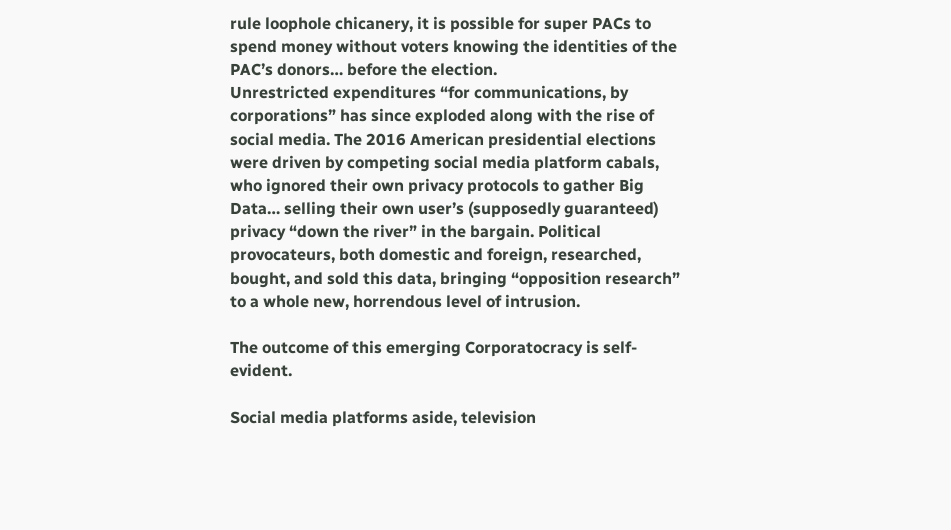rule loophole chicanery, it is possible for super PACs to spend money without voters knowing the identities of the PAC’s donors… before the election.
Unrestricted expenditures “for communications, by corporations” has since exploded along with the rise of social media. The 2016 American presidential elections were driven by competing social media platform cabals, who ignored their own privacy protocols to gather Big Data… selling their own user’s (supposedly guaranteed) privacy “down the river” in the bargain. Political provocateurs, both domestic and foreign, researched, bought, and sold this data, bringing “opposition research” to a whole new, horrendous level of intrusion.

The outcome of this emerging Corporatocracy is self-evident.

Social media platforms aside, television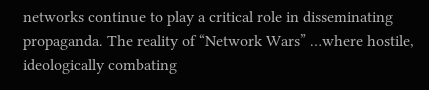networks continue to play a critical role in disseminating propaganda. The reality of “Network Wars” …where hostile, ideologically combating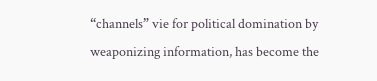“channels” vie for political domination by weaponizing information, has become the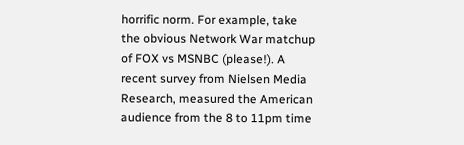horrific norm. For example, take the obvious Network War matchup of FOX vs MSNBC (please!). A recent survey from Nielsen Media Research, measured the American audience from the 8 to 11pm time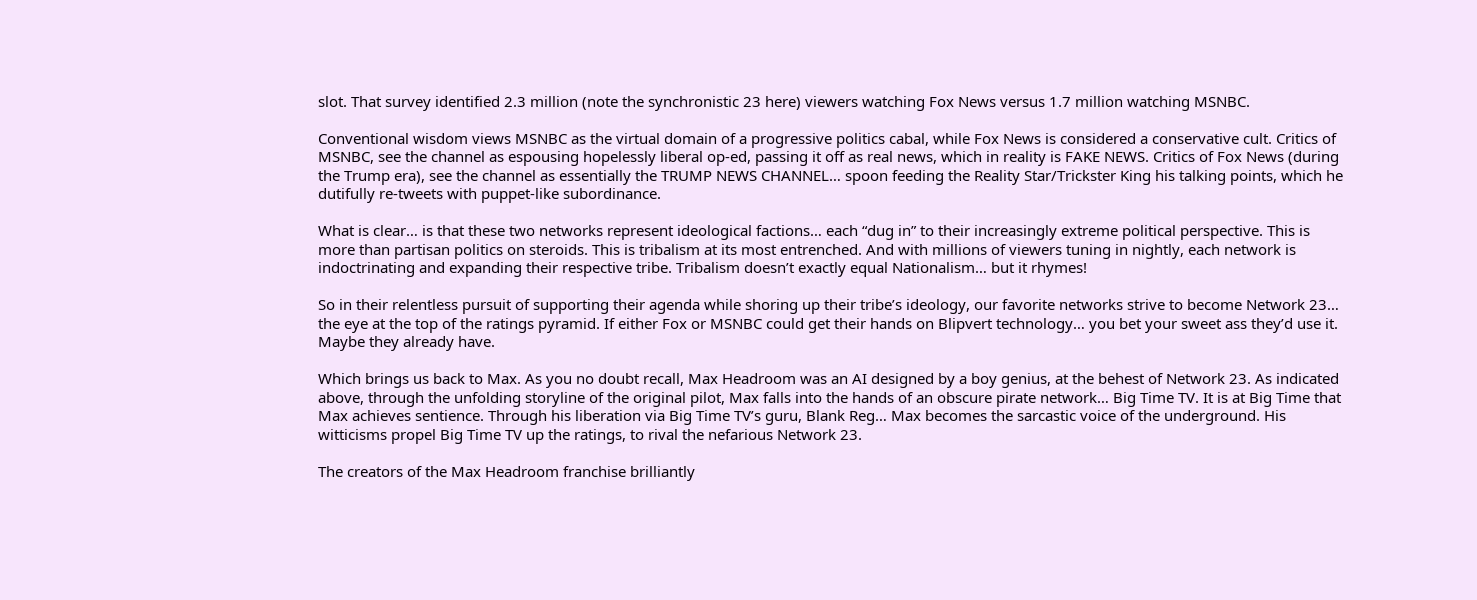slot. That survey identified 2.3 million (note the synchronistic 23 here) viewers watching Fox News versus 1.7 million watching MSNBC.

Conventional wisdom views MSNBC as the virtual domain of a progressive politics cabal, while Fox News is considered a conservative cult. Critics of MSNBC, see the channel as espousing hopelessly liberal op-ed, passing it off as real news, which in reality is FAKE NEWS. Critics of Fox News (during the Trump era), see the channel as essentially the TRUMP NEWS CHANNEL… spoon feeding the Reality Star/Trickster King his talking points, which he dutifully re-tweets with puppet-like subordinance.

What is clear… is that these two networks represent ideological factions… each “dug in” to their increasingly extreme political perspective. This is more than partisan politics on steroids. This is tribalism at its most entrenched. And with millions of viewers tuning in nightly, each network is indoctrinating and expanding their respective tribe. Tribalism doesn’t exactly equal Nationalism… but it rhymes!

So in their relentless pursuit of supporting their agenda while shoring up their tribe’s ideology, our favorite networks strive to become Network 23… the eye at the top of the ratings pyramid. If either Fox or MSNBC could get their hands on Blipvert technology… you bet your sweet ass they’d use it. Maybe they already have.

Which brings us back to Max. As you no doubt recall, Max Headroom was an AI designed by a boy genius, at the behest of Network 23. As indicated above, through the unfolding storyline of the original pilot, Max falls into the hands of an obscure pirate network… Big Time TV. It is at Big Time that Max achieves sentience. Through his liberation via Big Time TV’s guru, Blank Reg… Max becomes the sarcastic voice of the underground. His witticisms propel Big Time TV up the ratings, to rival the nefarious Network 23.

The creators of the Max Headroom franchise brilliantly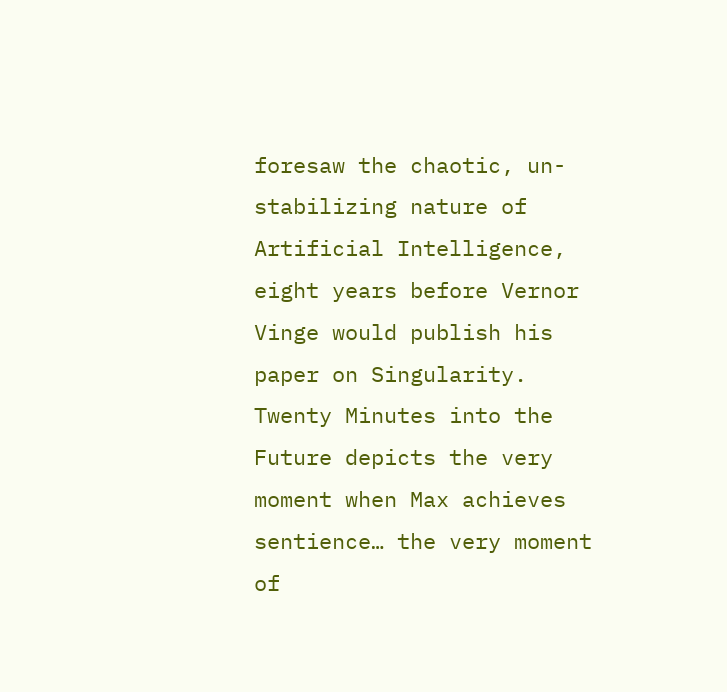foresaw the chaotic, un-stabilizing nature of Artificial Intelligence, eight years before Vernor Vinge would publish his paper on Singularity. Twenty Minutes into the Future depicts the very moment when Max achieves sentience… the very moment of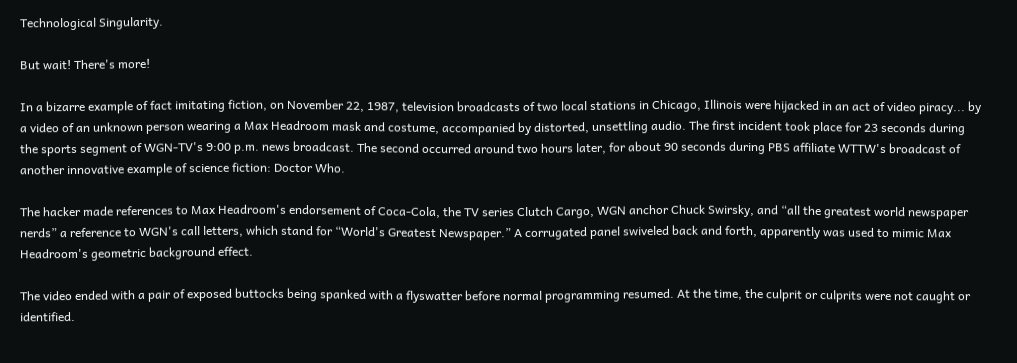Technological Singularity.

But wait! There's more!

In a bizarre example of fact imitating fiction, on November 22, 1987, television broadcasts of two local stations in Chicago, Illinois were hijacked in an act of video piracy... by a video of an unknown person wearing a Max Headroom mask and costume, accompanied by distorted, unsettling audio. The first incident took place for 23 seconds during the sports segment of WGN-TV's 9:00 p.m. news broadcast. The second occurred around two hours later, for about 90 seconds during PBS affiliate WTTW's broadcast of another innovative example of science fiction: Doctor Who.

The hacker made references to Max Headroom's endorsement of Coca-Cola, the TV series Clutch Cargo, WGN anchor Chuck Swirsky, and “all the greatest world newspaper nerds” a reference to WGN's call letters, which stand for “World's Greatest Newspaper.” A corrugated panel swiveled back and forth, apparently was used to mimic Max Headroom's geometric background effect.

The video ended with a pair of exposed buttocks being spanked with a flyswatter before normal programming resumed. At the time, the culprit or culprits were not caught or identified.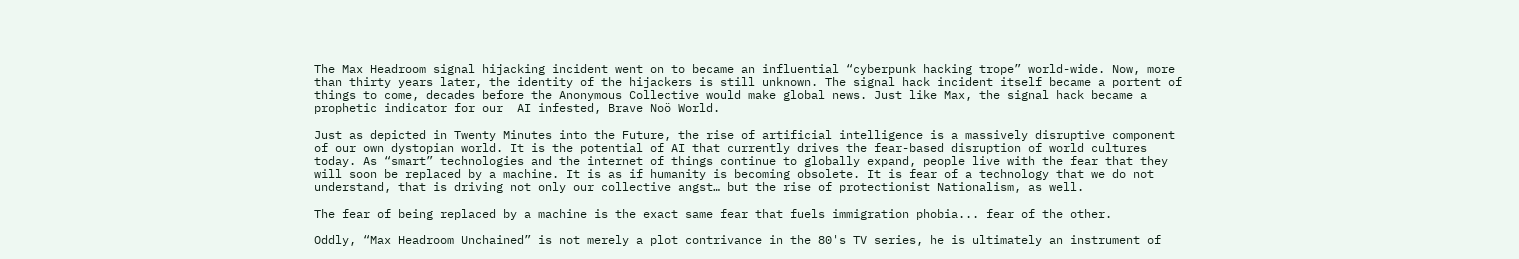The Max Headroom signal hijacking incident went on to became an influential “cyberpunk hacking trope” world-wide. Now, more than thirty years later, the identity of the hijackers is still unknown. The signal hack incident itself became a portent of things to come, decades before the Anonymous Collective would make global news. Just like Max, the signal hack became a prophetic indicator for our  AI infested, Brave Noö World.

Just as depicted in Twenty Minutes into the Future, the rise of artificial intelligence is a massively disruptive component of our own dystopian world. It is the potential of AI that currently drives the fear-based disruption of world cultures today. As “smart” technologies and the internet of things continue to globally expand, people live with the fear that they will soon be replaced by a machine. It is as if humanity is becoming obsolete. It is fear of a technology that we do not understand, that is driving not only our collective angst… but the rise of protectionist Nationalism, as well.

The fear of being replaced by a machine is the exact same fear that fuels immigration phobia... fear of the other.

Oddly, “Max Headroom Unchained” is not merely a plot contrivance in the 80's TV series, he is ultimately an instrument of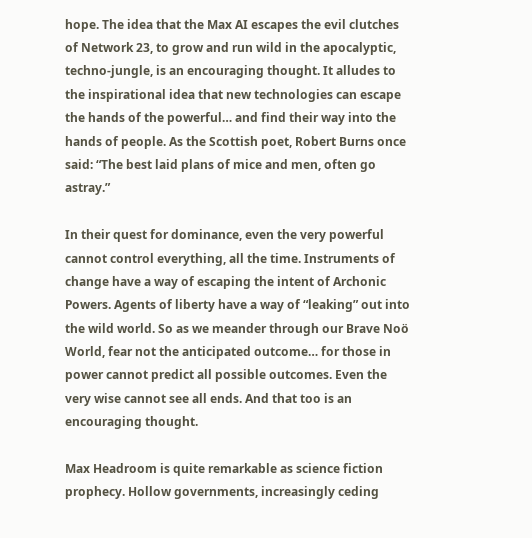hope. The idea that the Max AI escapes the evil clutches of Network 23, to grow and run wild in the apocalyptic, techno-jungle, is an encouraging thought. It alludes to the inspirational idea that new technologies can escape the hands of the powerful… and find their way into the hands of people. As the Scottish poet, Robert Burns once said: “The best laid plans of mice and men, often go astray.”

In their quest for dominance, even the very powerful cannot control everything, all the time. Instruments of change have a way of escaping the intent of Archonic Powers. Agents of liberty have a way of “leaking” out into the wild world. So as we meander through our Brave Noö World, fear not the anticipated outcome… for those in power cannot predict all possible outcomes. Even the very wise cannot see all ends. And that too is an encouraging thought.

Max Headroom is quite remarkable as science fiction prophecy. Hollow governments, increasingly ceding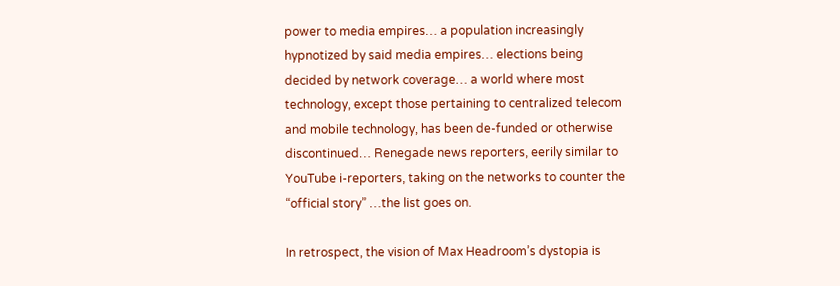power to media empires… a population increasingly hypnotized by said media empires… elections being decided by network coverage… a world where most technology, except those pertaining to centralized telecom and mobile technology, has been de-funded or otherwise discontinued… Renegade news reporters, eerily similar to YouTube i-reporters, taking on the networks to counter the “official story” …the list goes on.

In retrospect, the vision of Max Headroom’s dystopia is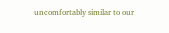uncomfortably similar to our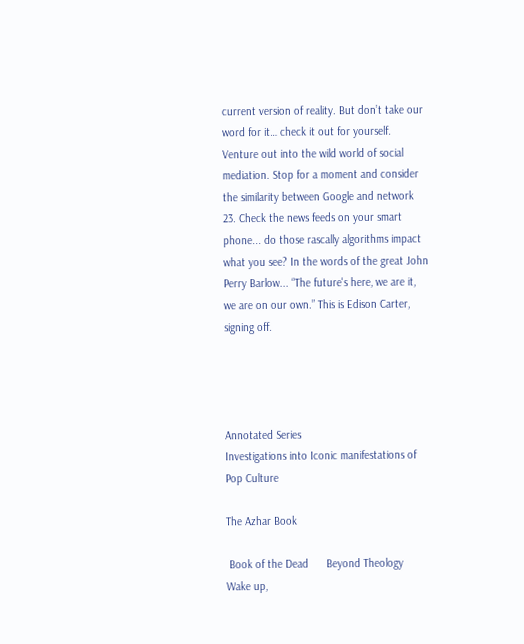current version of reality. But don’t take our word for it… check it out for yourself. Venture out into the wild world of social mediation. Stop for a moment and consider the similarity between Google and network 23. Check the news feeds on your smart phone... do those rascally algorithms impact what you see? In the words of the great John Perry Barlow... “The future's here, we are it, we are on our own.” This is Edison Carter, signing off.




Annotated Series
Investigations into Iconic manifestations of Pop Culture

The Azhar Book

 Book of the Dead      Beyond Theology      Wake up,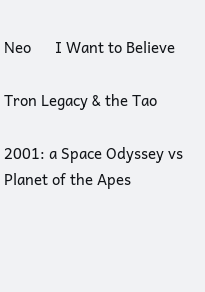Neo      I Want to Believe

Tron Legacy & the Tao

2001: a Space Odyssey vs Planet of the Apes